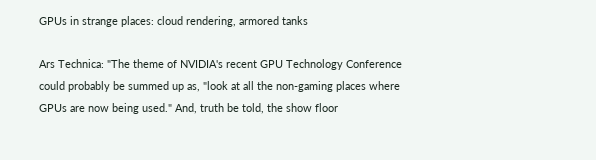GPUs in strange places: cloud rendering, armored tanks

Ars Technica: "The theme of NVIDIA's recent GPU Technology Conference could probably be summed up as, "look at all the non-gaming places where GPUs are now being used." And, truth be told, the show floor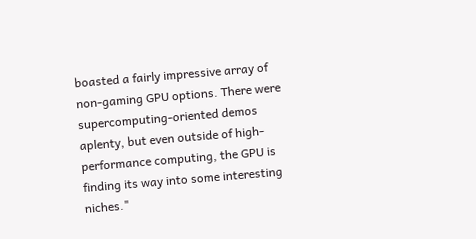boasted a fairly impressive array of non-gaming GPU options. There were supercomputing-oriented demos aplenty, but even outside of high-performance computing, the GPU is finding its way into some interesting niches."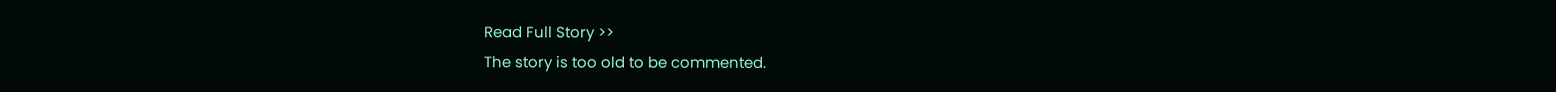Read Full Story >>
The story is too old to be commented.